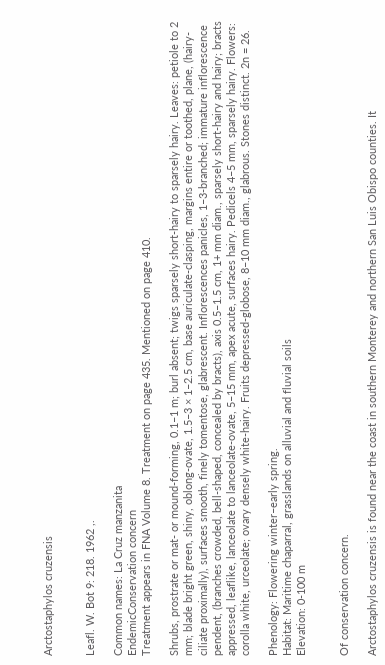Arctostaphylos cruzensis


Leafl. W. Bot 9: 218. 1962 ,.

Common names: La Cruz manzanita
EndemicConservation concern
Treatment appears in FNA Volume 8. Treatment on page 435. Mentioned on page 410.

Shrubs, prostrate or mat- or mound-forming, 0.1–1 m; burl absent; twigs sparsely short-hairy to sparsely hairy. Leaves: petiole to 2 mm; blade bright green, shiny, oblong-ovate, 1.5–3 × 1–2.5 cm, base auriculate-clasping, margins entire or toothed, plane, (hairy-ciliate proximally), surfaces smooth, finely tomentose, glabrescent. Inflorescences panicles, 1–3-branched; immature inflorescence pendent, (branches crowded, bell-shaped, concealed by bracts), axis 0.5–1.5 cm, 1+ mm diam., sparsely short-hairy and hairy; bracts appressed, leaflike, lanceolate to lanceolate-ovate, 5–15 mm, apex acute, surfaces hairy. Pedicels 4–5 mm, sparsely hairy. Flowers: corolla white, urceolate; ovary densely white-hairy. Fruits depressed-globose, 8–10 mm diam., glabrous. Stones distinct. 2n = 26.

Phenology: Flowering winter–early spring.
Habitat: Maritime chaparral, grasslands on alluvial and fluvial soils
Elevation: 0-100 m


Of conservation concern.

Arctostaphylos cruzensis is found near the coast in southern Monterey and northern San Luis Obispo counties. It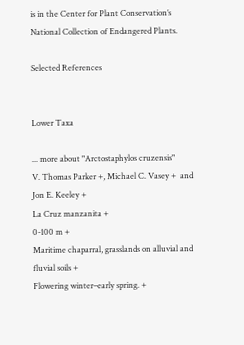is in the Center for Plant Conservation’s National Collection of Endangered Plants.

Selected References


Lower Taxa

... more about "Arctostaphylos cruzensis"
V. Thomas Parker +, Michael C. Vasey +  and Jon E. Keeley +
La Cruz manzanita +
0-100 m +
Maritime chaparral, grasslands on alluvial and fluvial soils +
Flowering winter–early spring. +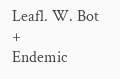Leafl. W. Bot +
Endemic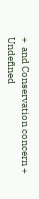+  and Conservation concern +
Undefined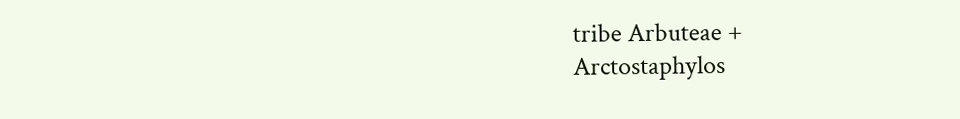tribe Arbuteae +
Arctostaphylos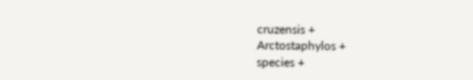cruzensis +
Arctostaphylos +
species +